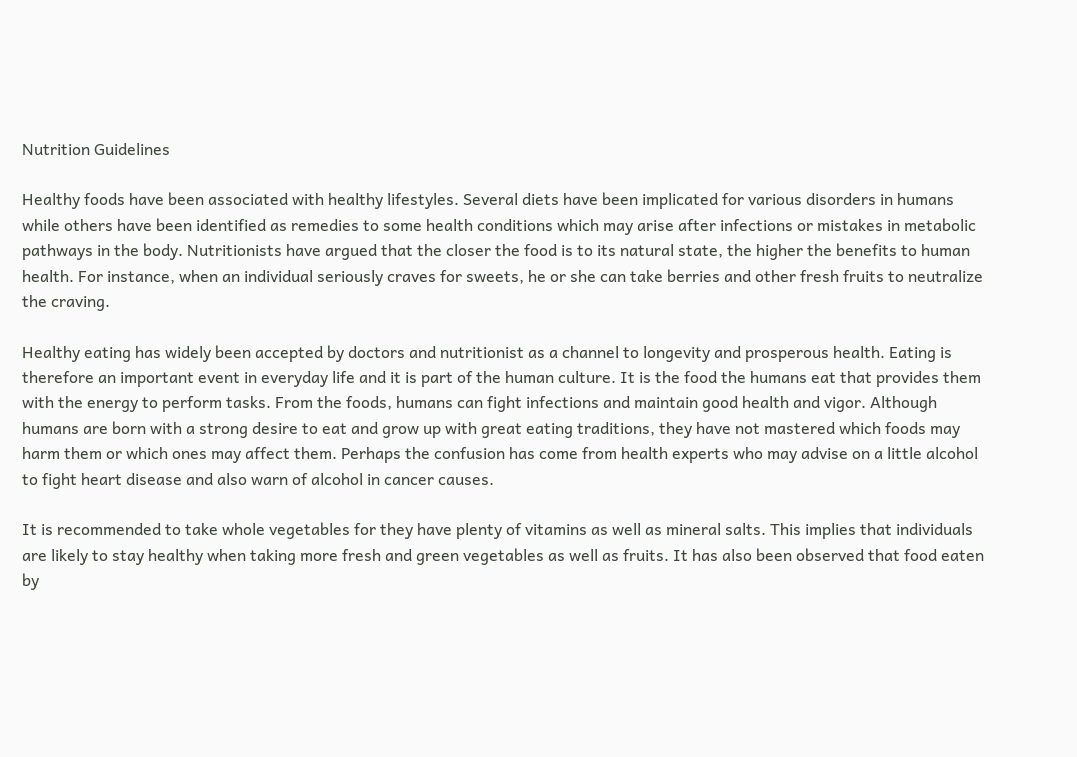Nutrition Guidelines

Healthy foods have been associated with healthy lifestyles. Several diets have been implicated for various disorders in humans while others have been identified as remedies to some health conditions which may arise after infections or mistakes in metabolic pathways in the body. Nutritionists have argued that the closer the food is to its natural state, the higher the benefits to human health. For instance, when an individual seriously craves for sweets, he or she can take berries and other fresh fruits to neutralize the craving.

Healthy eating has widely been accepted by doctors and nutritionist as a channel to longevity and prosperous health. Eating is therefore an important event in everyday life and it is part of the human culture. It is the food the humans eat that provides them with the energy to perform tasks. From the foods, humans can fight infections and maintain good health and vigor. Although humans are born with a strong desire to eat and grow up with great eating traditions, they have not mastered which foods may harm them or which ones may affect them. Perhaps the confusion has come from health experts who may advise on a little alcohol to fight heart disease and also warn of alcohol in cancer causes.

It is recommended to take whole vegetables for they have plenty of vitamins as well as mineral salts. This implies that individuals are likely to stay healthy when taking more fresh and green vegetables as well as fruits. It has also been observed that food eaten by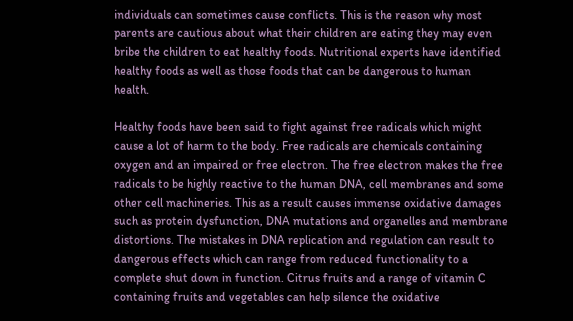individuals can sometimes cause conflicts. This is the reason why most parents are cautious about what their children are eating they may even bribe the children to eat healthy foods. Nutritional experts have identified healthy foods as well as those foods that can be dangerous to human health.

Healthy foods have been said to fight against free radicals which might cause a lot of harm to the body. Free radicals are chemicals containing oxygen and an impaired or free electron. The free electron makes the free radicals to be highly reactive to the human DNA, cell membranes and some other cell machineries. This as a result causes immense oxidative damages such as protein dysfunction, DNA mutations and organelles and membrane distortions. The mistakes in DNA replication and regulation can result to dangerous effects which can range from reduced functionality to a complete shut down in function. Citrus fruits and a range of vitamin C containing fruits and vegetables can help silence the oxidative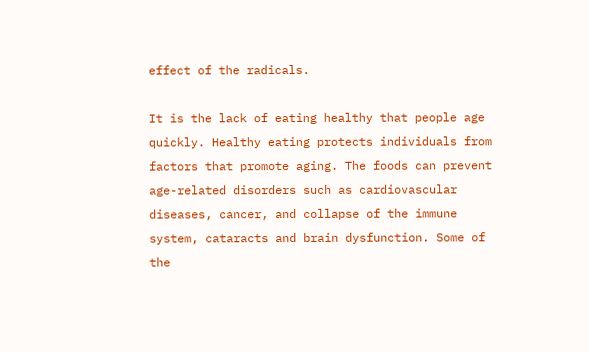effect of the radicals.

It is the lack of eating healthy that people age quickly. Healthy eating protects individuals from factors that promote aging. The foods can prevent age-related disorders such as cardiovascular diseases, cancer, and collapse of the immune system, cataracts and brain dysfunction. Some of the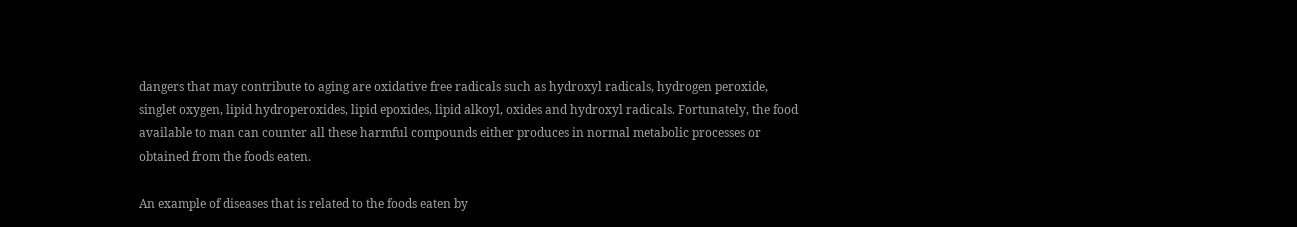dangers that may contribute to aging are oxidative free radicals such as hydroxyl radicals, hydrogen peroxide, singlet oxygen, lipid hydroperoxides, lipid epoxides, lipid alkoyl, oxides and hydroxyl radicals. Fortunately, the food available to man can counter all these harmful compounds either produces in normal metabolic processes or obtained from the foods eaten.

An example of diseases that is related to the foods eaten by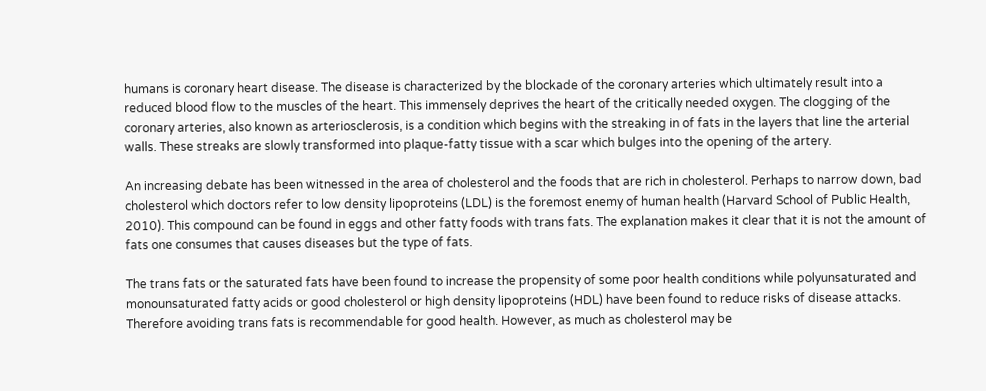humans is coronary heart disease. The disease is characterized by the blockade of the coronary arteries which ultimately result into a reduced blood flow to the muscles of the heart. This immensely deprives the heart of the critically needed oxygen. The clogging of the coronary arteries, also known as arteriosclerosis, is a condition which begins with the streaking in of fats in the layers that line the arterial walls. These streaks are slowly transformed into plaque-fatty tissue with a scar which bulges into the opening of the artery.

An increasing debate has been witnessed in the area of cholesterol and the foods that are rich in cholesterol. Perhaps to narrow down, bad cholesterol which doctors refer to low density lipoproteins (LDL) is the foremost enemy of human health (Harvard School of Public Health, 2010). This compound can be found in eggs and other fatty foods with trans fats. The explanation makes it clear that it is not the amount of fats one consumes that causes diseases but the type of fats.

The trans fats or the saturated fats have been found to increase the propensity of some poor health conditions while polyunsaturated and monounsaturated fatty acids or good cholesterol or high density lipoproteins (HDL) have been found to reduce risks of disease attacks. Therefore avoiding trans fats is recommendable for good health. However, as much as cholesterol may be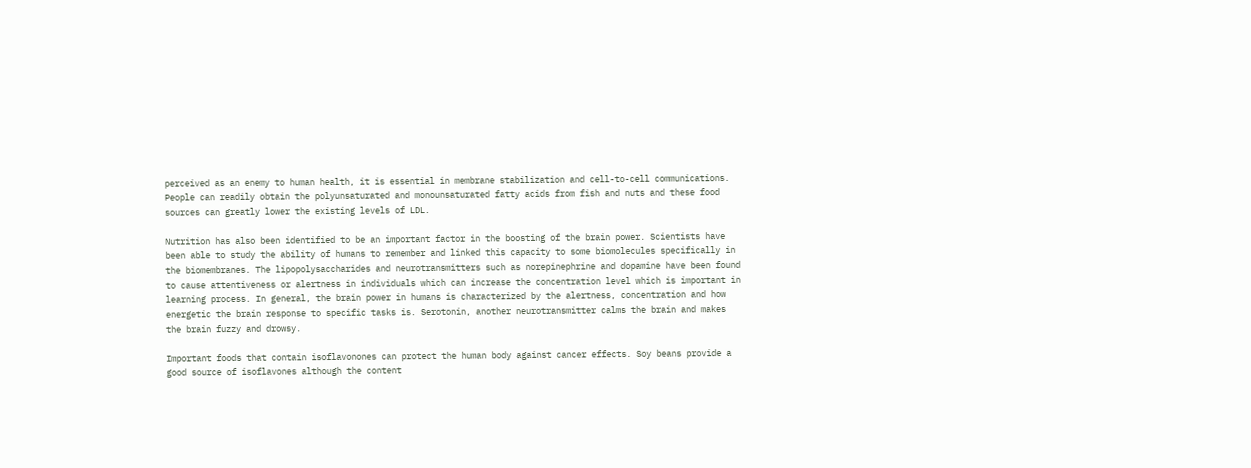perceived as an enemy to human health, it is essential in membrane stabilization and cell-to-cell communications. People can readily obtain the polyunsaturated and monounsaturated fatty acids from fish and nuts and these food sources can greatly lower the existing levels of LDL.

Nutrition has also been identified to be an important factor in the boosting of the brain power. Scientists have been able to study the ability of humans to remember and linked this capacity to some biomolecules specifically in the biomembranes. The lipopolysaccharides and neurotransmitters such as norepinephrine and dopamine have been found to cause attentiveness or alertness in individuals which can increase the concentration level which is important in learning process. In general, the brain power in humans is characterized by the alertness, concentration and how energetic the brain response to specific tasks is. Serotonin, another neurotransmitter calms the brain and makes the brain fuzzy and drowsy.

Important foods that contain isoflavonones can protect the human body against cancer effects. Soy beans provide a good source of isoflavones although the content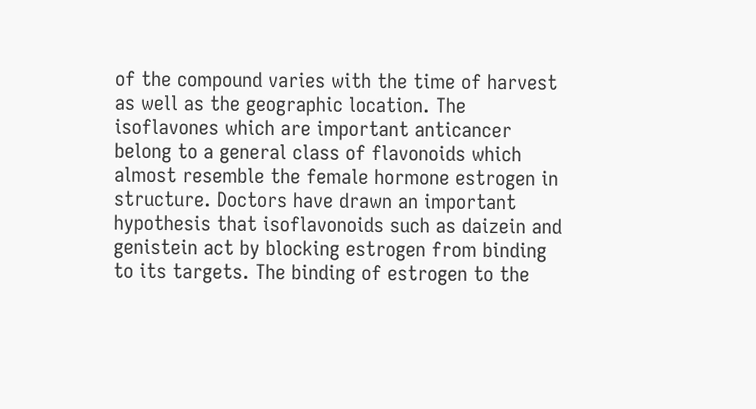of the compound varies with the time of harvest as well as the geographic location. The isoflavones which are important anticancer belong to a general class of flavonoids which almost resemble the female hormone estrogen in structure. Doctors have drawn an important hypothesis that isoflavonoids such as daizein and genistein act by blocking estrogen from binding to its targets. The binding of estrogen to the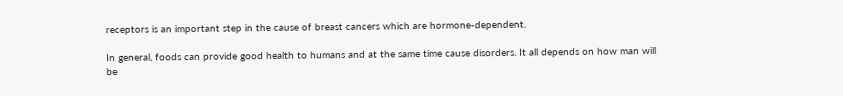receptors is an important step in the cause of breast cancers which are hormone-dependent.

In general, foods can provide good health to humans and at the same time cause disorders. It all depends on how man will be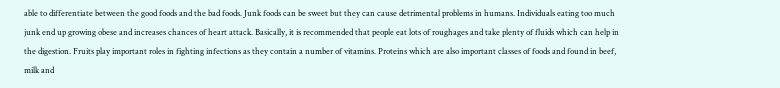able to differentiate between the good foods and the bad foods. Junk foods can be sweet but they can cause detrimental problems in humans. Individuals eating too much junk end up growing obese and increases chances of heart attack. Basically, it is recommended that people eat lots of roughages and take plenty of fluids which can help in the digestion. Fruits play important roles in fighting infections as they contain a number of vitamins. Proteins which are also important classes of foods and found in beef, milk and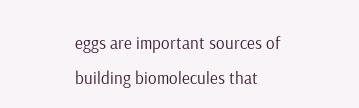eggs are important sources of building biomolecules that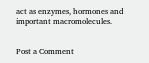act as enzymes, hormones and important macromolecules.


Post a Comment